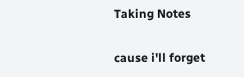Taking Notes

cause i'll forget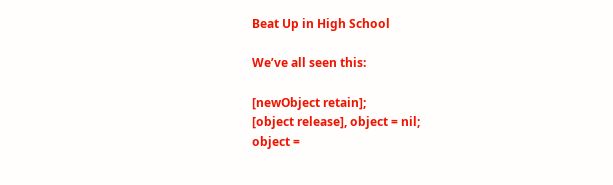Beat Up in High School

We’ve all seen this:

[newObject retain];
[object release], object = nil;
object =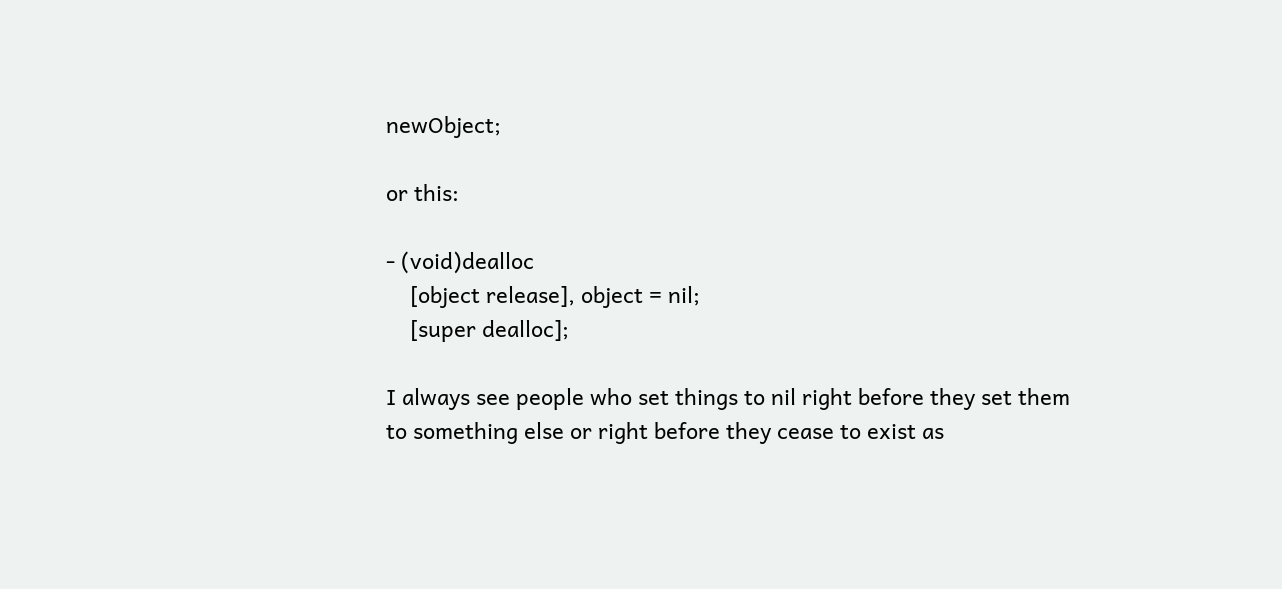newObject;

or this:

- (void)dealloc
    [object release], object = nil;
    [super dealloc];

I always see people who set things to nil right before they set them to something else or right before they cease to exist as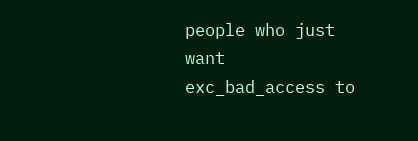people who just want exc_bad_access to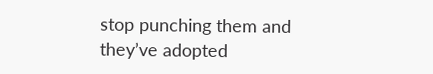stop punching them and they’ve adopted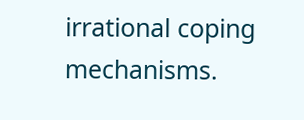irrational coping mechanisms.